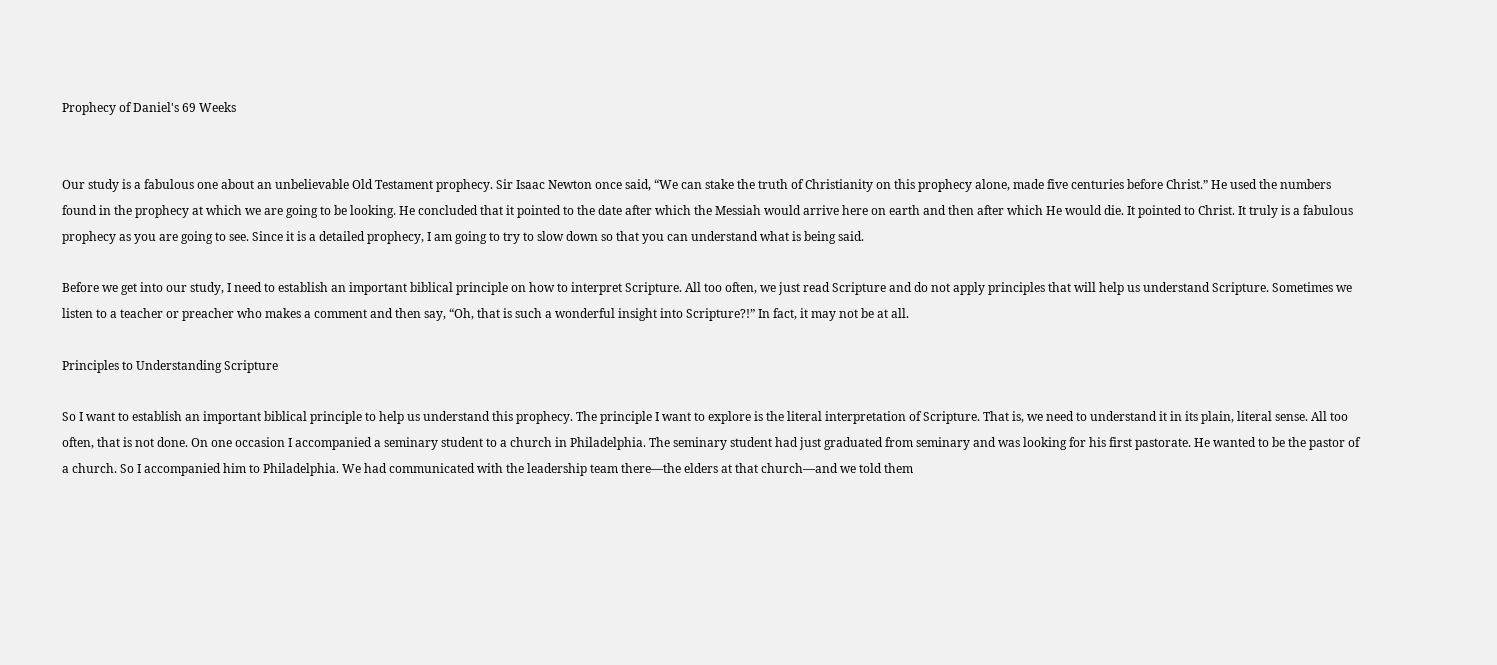Prophecy of Daniel's 69 Weeks


Our study is a fabulous one about an unbelievable Old Testament prophecy. Sir Isaac Newton once said, “We can stake the truth of Christianity on this prophecy alone, made five centuries before Christ.” He used the numbers found in the prophecy at which we are going to be looking. He concluded that it pointed to the date after which the Messiah would arrive here on earth and then after which He would die. It pointed to Christ. It truly is a fabulous prophecy as you are going to see. Since it is a detailed prophecy, I am going to try to slow down so that you can understand what is being said.

Before we get into our study, I need to establish an important biblical principle on how to interpret Scripture. All too often, we just read Scripture and do not apply principles that will help us understand Scripture. Sometimes we listen to a teacher or preacher who makes a comment and then say, “Oh, that is such a wonderful insight into Scripture?!” In fact, it may not be at all.

Principles to Understanding Scripture

So I want to establish an important biblical principle to help us understand this prophecy. The principle I want to explore is the literal interpretation of Scripture. That is, we need to understand it in its plain, literal sense. All too often, that is not done. On one occasion I accompanied a seminary student to a church in Philadelphia. The seminary student had just graduated from seminary and was looking for his first pastorate. He wanted to be the pastor of a church. So I accompanied him to Philadelphia. We had communicated with the leadership team there—the elders at that church—and we told them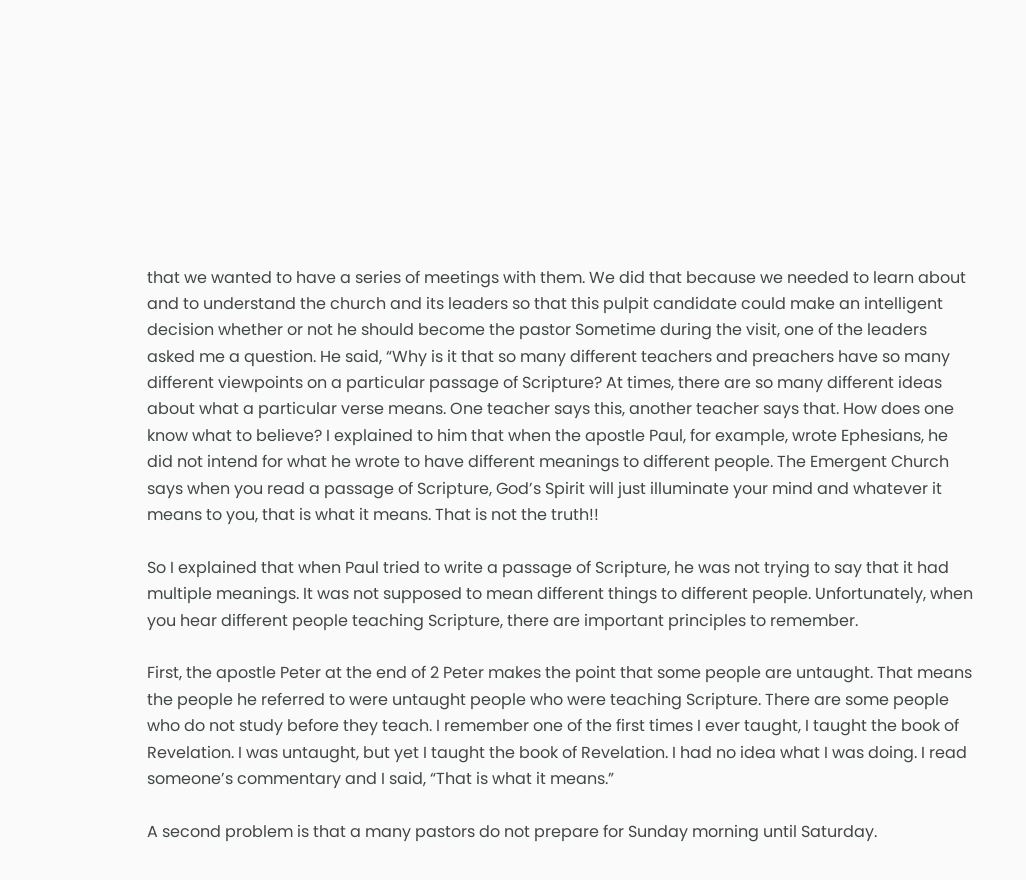that we wanted to have a series of meetings with them. We did that because we needed to learn about and to understand the church and its leaders so that this pulpit candidate could make an intelligent decision whether or not he should become the pastor Sometime during the visit, one of the leaders asked me a question. He said, “Why is it that so many different teachers and preachers have so many different viewpoints on a particular passage of Scripture? At times, there are so many different ideas about what a particular verse means. One teacher says this, another teacher says that. How does one know what to believe? I explained to him that when the apostle Paul, for example, wrote Ephesians, he did not intend for what he wrote to have different meanings to different people. The Emergent Church says when you read a passage of Scripture, God’s Spirit will just illuminate your mind and whatever it means to you, that is what it means. That is not the truth!!

So I explained that when Paul tried to write a passage of Scripture, he was not trying to say that it had multiple meanings. It was not supposed to mean different things to different people. Unfortunately, when you hear different people teaching Scripture, there are important principles to remember.

First, the apostle Peter at the end of 2 Peter makes the point that some people are untaught. That means the people he referred to were untaught people who were teaching Scripture. There are some people who do not study before they teach. I remember one of the first times I ever taught, I taught the book of Revelation. I was untaught, but yet I taught the book of Revelation. I had no idea what I was doing. I read someone’s commentary and I said, “That is what it means.”

A second problem is that a many pastors do not prepare for Sunday morning until Saturday.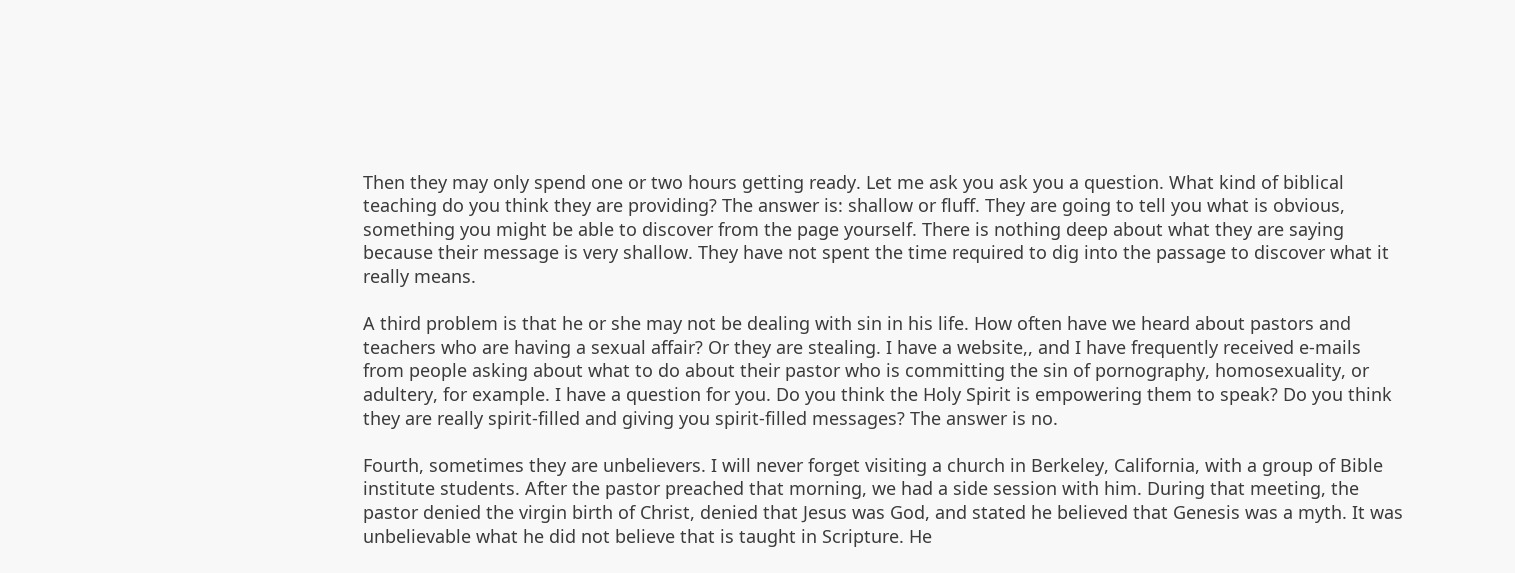Then they may only spend one or two hours getting ready. Let me ask you ask you a question. What kind of biblical teaching do you think they are providing? The answer is: shallow or fluff. They are going to tell you what is obvious, something you might be able to discover from the page yourself. There is nothing deep about what they are saying because their message is very shallow. They have not spent the time required to dig into the passage to discover what it really means.

A third problem is that he or she may not be dealing with sin in his life. How often have we heard about pastors and teachers who are having a sexual affair? Or they are stealing. I have a website,, and I have frequently received e-mails from people asking about what to do about their pastor who is committing the sin of pornography, homosexuality, or adultery, for example. I have a question for you. Do you think the Holy Spirit is empowering them to speak? Do you think they are really spirit-filled and giving you spirit-filled messages? The answer is no.

Fourth, sometimes they are unbelievers. I will never forget visiting a church in Berkeley, California, with a group of Bible institute students. After the pastor preached that morning, we had a side session with him. During that meeting, the pastor denied the virgin birth of Christ, denied that Jesus was God, and stated he believed that Genesis was a myth. It was unbelievable what he did not believe that is taught in Scripture. He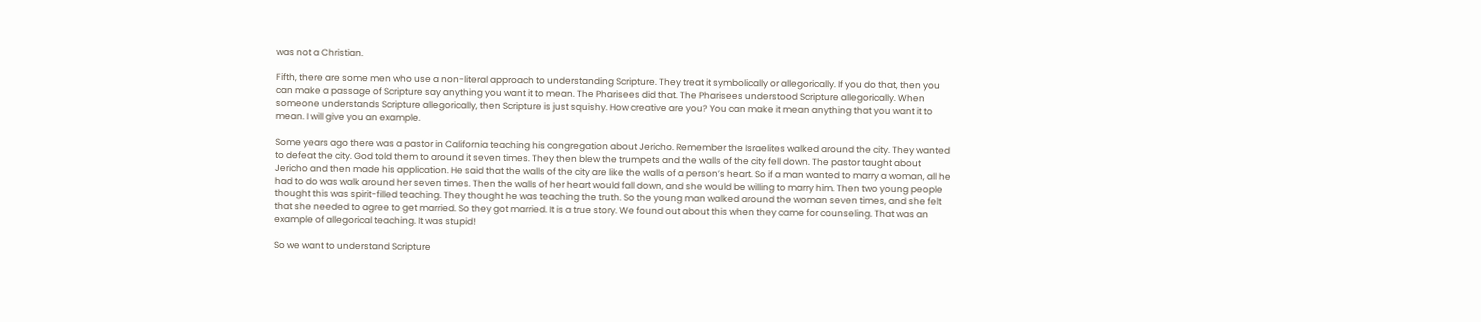was not a Christian.

Fifth, there are some men who use a non-literal approach to understanding Scripture. They treat it symbolically or allegorically. If you do that, then you can make a passage of Scripture say anything you want it to mean. The Pharisees did that. The Pharisees understood Scripture allegorically. When someone understands Scripture allegorically, then Scripture is just squishy. How creative are you? You can make it mean anything that you want it to mean. I will give you an example.

Some years ago there was a pastor in California teaching his congregation about Jericho. Remember the Israelites walked around the city. They wanted to defeat the city. God told them to around it seven times. They then blew the trumpets and the walls of the city fell down. The pastor taught about Jericho and then made his application. He said that the walls of the city are like the walls of a person’s heart. So if a man wanted to marry a woman, all he had to do was walk around her seven times. Then the walls of her heart would fall down, and she would be willing to marry him. Then two young people thought this was spirit-filled teaching. They thought he was teaching the truth. So the young man walked around the woman seven times, and she felt that she needed to agree to get married. So they got married. It is a true story. We found out about this when they came for counseling. That was an example of allegorical teaching. It was stupid!

So we want to understand Scripture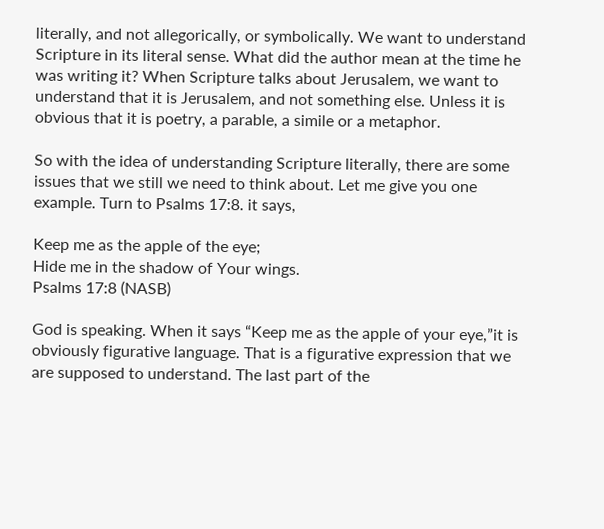literally, and not allegorically, or symbolically. We want to understand Scripture in its literal sense. What did the author mean at the time he was writing it? When Scripture talks about Jerusalem, we want to understand that it is Jerusalem, and not something else. Unless it is obvious that it is poetry, a parable, a simile or a metaphor.

So with the idea of understanding Scripture literally, there are some issues that we still we need to think about. Let me give you one example. Turn to Psalms 17:8. it says,

Keep me as the apple of the eye;
Hide me in the shadow of Your wings.
Psalms 17:8 (NASB)

God is speaking. When it says “Keep me as the apple of your eye,”it is obviously figurative language. That is a figurative expression that we are supposed to understand. The last part of the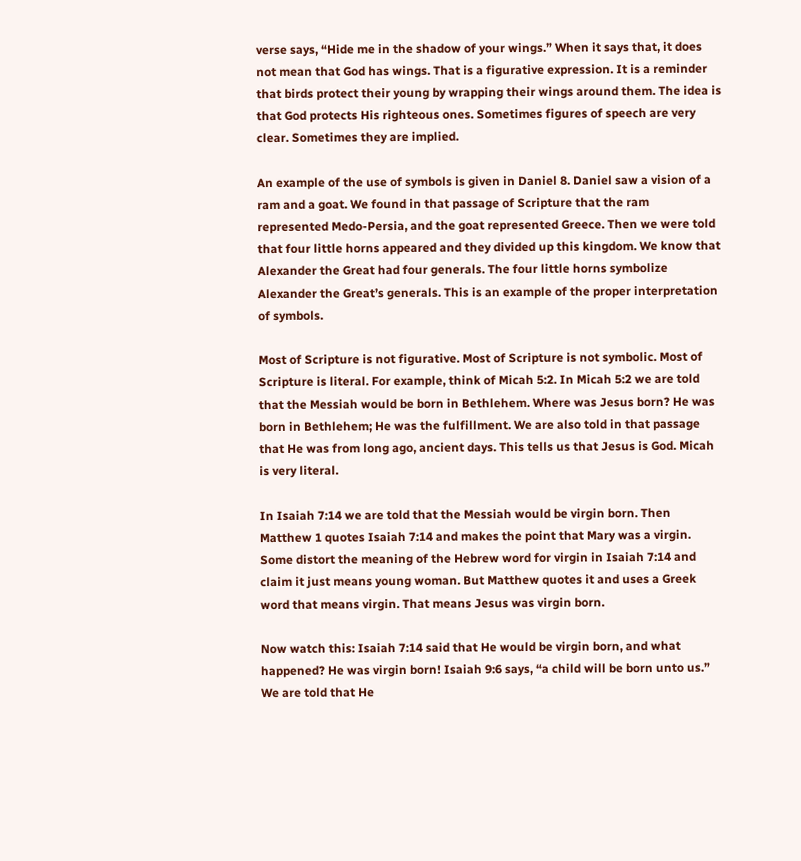verse says, “Hide me in the shadow of your wings.” When it says that, it does not mean that God has wings. That is a figurative expression. It is a reminder that birds protect their young by wrapping their wings around them. The idea is that God protects His righteous ones. Sometimes figures of speech are very clear. Sometimes they are implied.

An example of the use of symbols is given in Daniel 8. Daniel saw a vision of a ram and a goat. We found in that passage of Scripture that the ram represented Medo-Persia, and the goat represented Greece. Then we were told that four little horns appeared and they divided up this kingdom. We know that Alexander the Great had four generals. The four little horns symbolize Alexander the Great’s generals. This is an example of the proper interpretation of symbols.

Most of Scripture is not figurative. Most of Scripture is not symbolic. Most of Scripture is literal. For example, think of Micah 5:2. In Micah 5:2 we are told that the Messiah would be born in Bethlehem. Where was Jesus born? He was born in Bethlehem; He was the fulfillment. We are also told in that passage that He was from long ago, ancient days. This tells us that Jesus is God. Micah is very literal.

In Isaiah 7:14 we are told that the Messiah would be virgin born. Then Matthew 1 quotes Isaiah 7:14 and makes the point that Mary was a virgin. Some distort the meaning of the Hebrew word for virgin in Isaiah 7:14 and claim it just means young woman. But Matthew quotes it and uses a Greek word that means virgin. That means Jesus was virgin born.

Now watch this: Isaiah 7:14 said that He would be virgin born, and what happened? He was virgin born! Isaiah 9:6 says, “a child will be born unto us.” We are told that He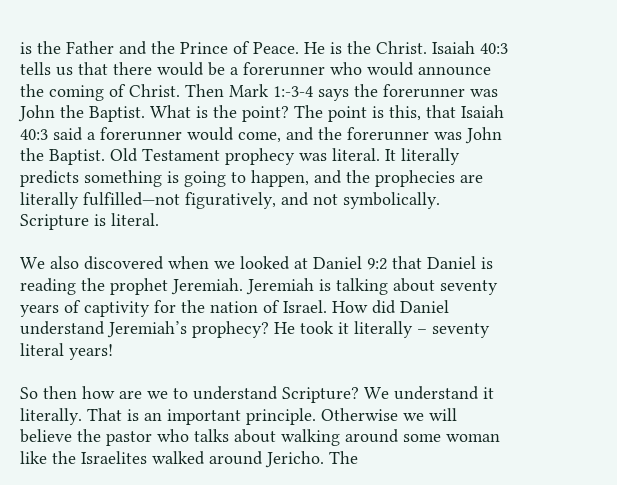is the Father and the Prince of Peace. He is the Christ. Isaiah 40:3 tells us that there would be a forerunner who would announce the coming of Christ. Then Mark 1:-3-4 says the forerunner was John the Baptist. What is the point? The point is this, that Isaiah 40:3 said a forerunner would come, and the forerunner was John the Baptist. Old Testament prophecy was literal. It literally predicts something is going to happen, and the prophecies are literally fulfilled—not figuratively, and not symbolically. Scripture is literal.

We also discovered when we looked at Daniel 9:2 that Daniel is reading the prophet Jeremiah. Jeremiah is talking about seventy years of captivity for the nation of Israel. How did Daniel understand Jeremiah’s prophecy? He took it literally – seventy literal years!

So then how are we to understand Scripture? We understand it literally. That is an important principle. Otherwise we will believe the pastor who talks about walking around some woman like the Israelites walked around Jericho. The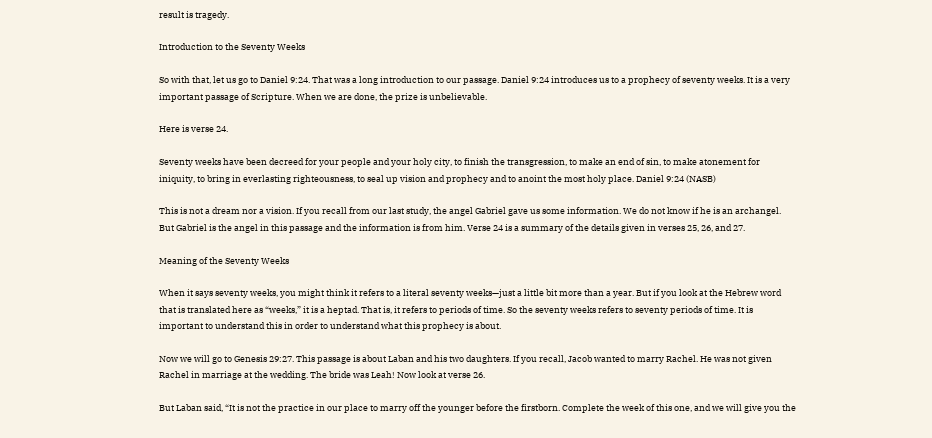result is tragedy.

Introduction to the Seventy Weeks

So with that, let us go to Daniel 9:24. That was a long introduction to our passage. Daniel 9:24 introduces us to a prophecy of seventy weeks. It is a very important passage of Scripture. When we are done, the prize is unbelievable.

Here is verse 24.

Seventy weeks have been decreed for your people and your holy city, to finish the transgression, to make an end of sin, to make atonement for iniquity, to bring in everlasting righteousness, to seal up vision and prophecy and to anoint the most holy place. Daniel 9:24 (NASB)

This is not a dream nor a vision. If you recall from our last study, the angel Gabriel gave us some information. We do not know if he is an archangel. But Gabriel is the angel in this passage and the information is from him. Verse 24 is a summary of the details given in verses 25, 26, and 27.

Meaning of the Seventy Weeks

When it says seventy weeks, you might think it refers to a literal seventy weeks—just a little bit more than a year. But if you look at the Hebrew word that is translated here as “weeks,” it is a heptad. That is, it refers to periods of time. So the seventy weeks refers to seventy periods of time. It is important to understand this in order to understand what this prophecy is about.

Now we will go to Genesis 29:27. This passage is about Laban and his two daughters. If you recall, Jacob wanted to marry Rachel. He was not given Rachel in marriage at the wedding. The bride was Leah! Now look at verse 26.

But Laban said, “It is not the practice in our place to marry off the younger before the firstborn. Complete the week of this one, and we will give you the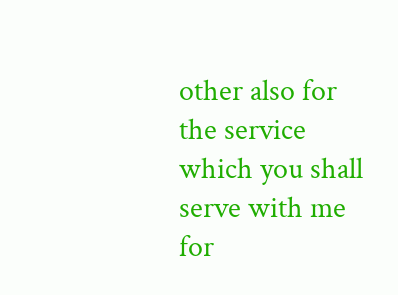other also for the service which you shall serve with me for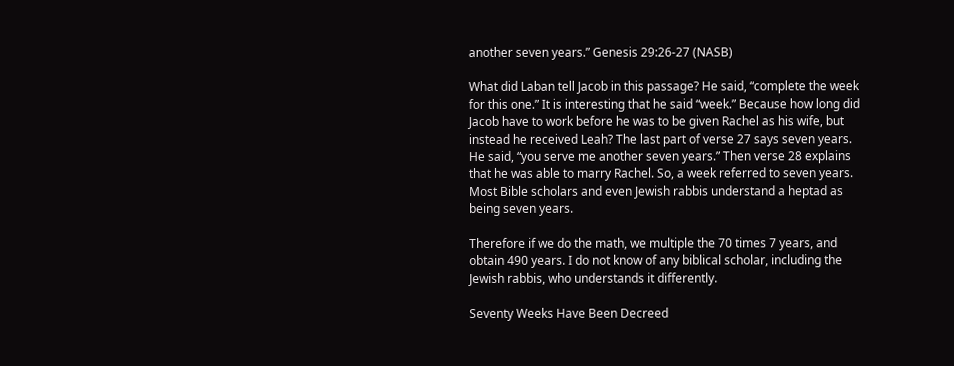another seven years.” Genesis 29:26-27 (NASB)

What did Laban tell Jacob in this passage? He said, “complete the week for this one.” It is interesting that he said “week.” Because how long did Jacob have to work before he was to be given Rachel as his wife, but instead he received Leah? The last part of verse 27 says seven years. He said, “you serve me another seven years.” Then verse 28 explains that he was able to marry Rachel. So, a week referred to seven years. Most Bible scholars and even Jewish rabbis understand a heptad as being seven years.

Therefore if we do the math, we multiple the 70 times 7 years, and obtain 490 years. I do not know of any biblical scholar, including the Jewish rabbis, who understands it differently.

Seventy Weeks Have Been Decreed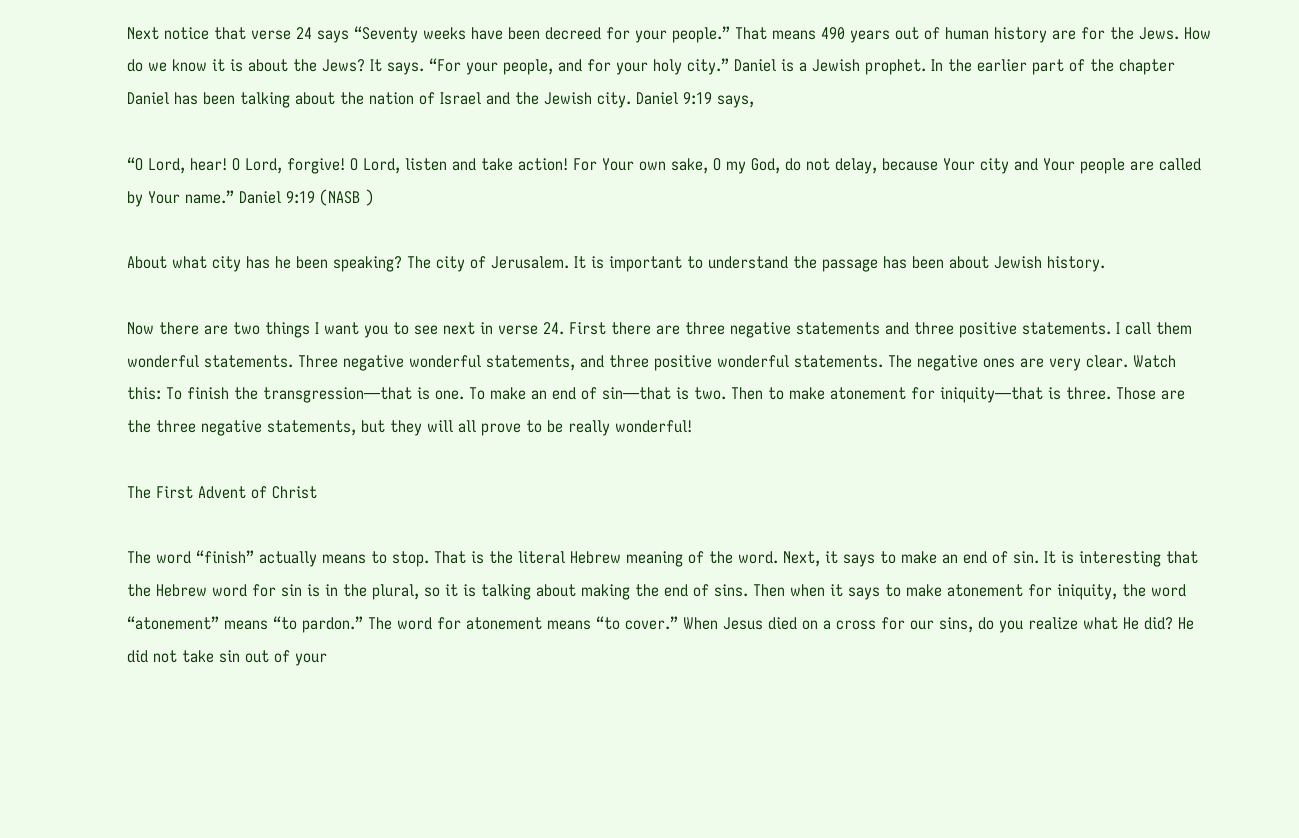Next notice that verse 24 says “Seventy weeks have been decreed for your people.” That means 490 years out of human history are for the Jews. How do we know it is about the Jews? It says. “For your people, and for your holy city.” Daniel is a Jewish prophet. In the earlier part of the chapter Daniel has been talking about the nation of Israel and the Jewish city. Daniel 9:19 says,

“O Lord, hear! O Lord, forgive! O Lord, listen and take action! For Your own sake, O my God, do not delay, because Your city and Your people are called by Your name.” Daniel 9:19 (NASB )

About what city has he been speaking? The city of Jerusalem. It is important to understand the passage has been about Jewish history.

Now there are two things I want you to see next in verse 24. First there are three negative statements and three positive statements. I call them wonderful statements. Three negative wonderful statements, and three positive wonderful statements. The negative ones are very clear. Watch this: To finish the transgression—that is one. To make an end of sin—that is two. Then to make atonement for iniquity—that is three. Those are the three negative statements, but they will all prove to be really wonderful!

The First Advent of Christ

The word “finish” actually means to stop. That is the literal Hebrew meaning of the word. Next, it says to make an end of sin. It is interesting that the Hebrew word for sin is in the plural, so it is talking about making the end of sins. Then when it says to make atonement for iniquity, the word “atonement” means “to pardon.” The word for atonement means “to cover.” When Jesus died on a cross for our sins, do you realize what He did? He did not take sin out of your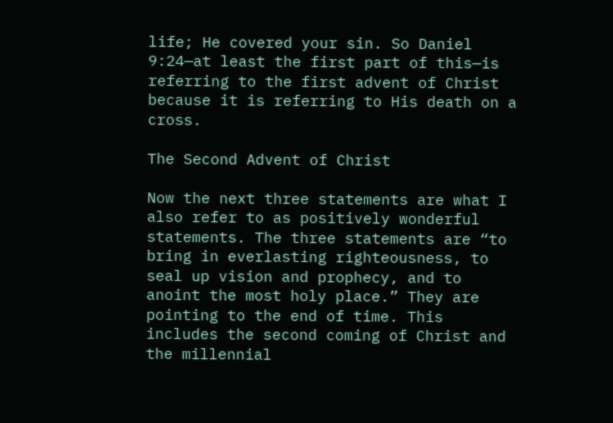life; He covered your sin. So Daniel 9:24—at least the first part of this—is referring to the first advent of Christ because it is referring to His death on a cross.

The Second Advent of Christ

Now the next three statements are what I also refer to as positively wonderful statements. The three statements are “to bring in everlasting righteousness, to seal up vision and prophecy, and to anoint the most holy place.” They are pointing to the end of time. This includes the second coming of Christ and the millennial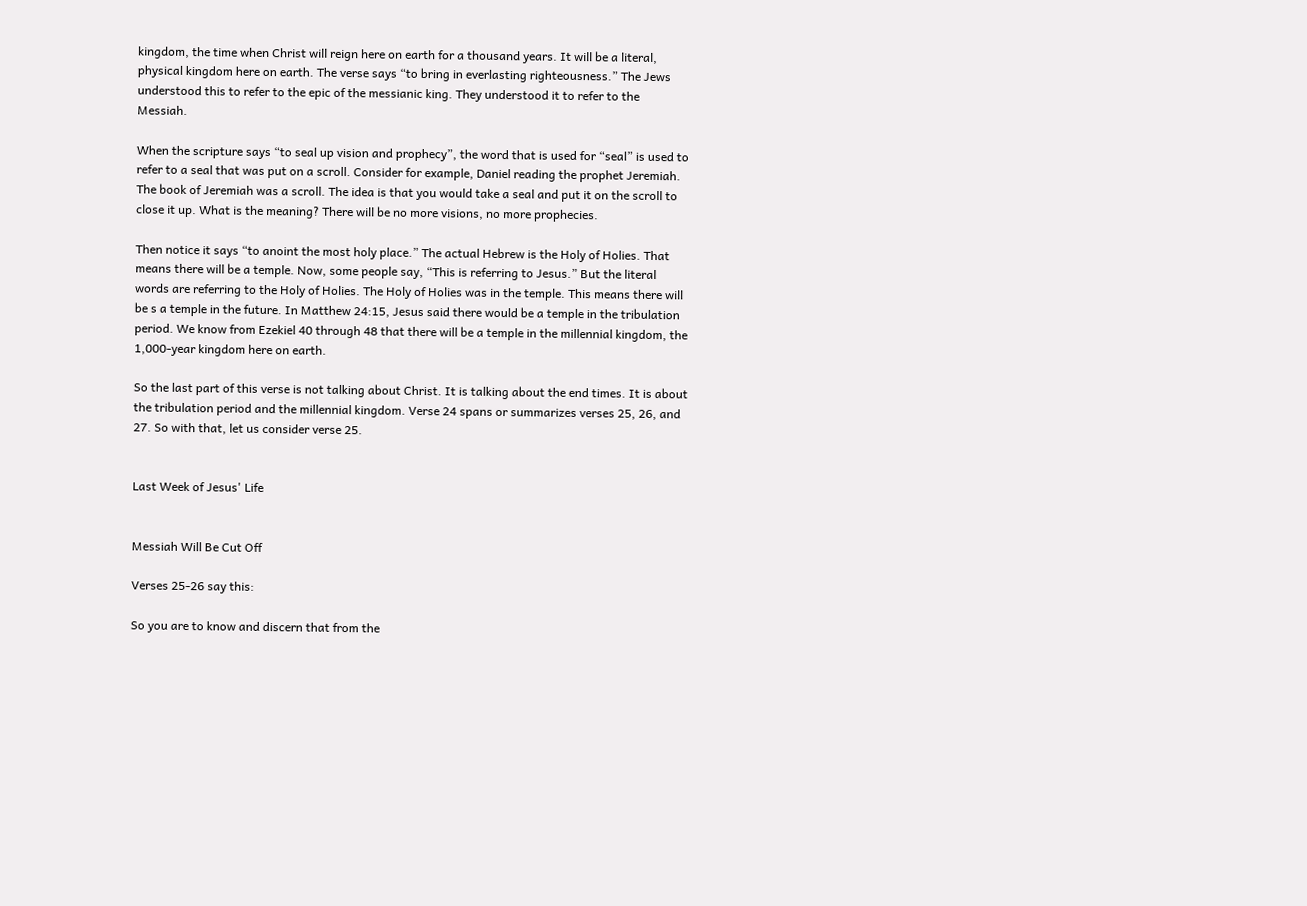kingdom, the time when Christ will reign here on earth for a thousand years. It will be a literal, physical kingdom here on earth. The verse says “to bring in everlasting righteousness.” The Jews understood this to refer to the epic of the messianic king. They understood it to refer to the Messiah.

When the scripture says “to seal up vision and prophecy”, the word that is used for “seal” is used to refer to a seal that was put on a scroll. Consider for example, Daniel reading the prophet Jeremiah. The book of Jeremiah was a scroll. The idea is that you would take a seal and put it on the scroll to close it up. What is the meaning? There will be no more visions, no more prophecies.

Then notice it says “to anoint the most holy place.” The actual Hebrew is the Holy of Holies. That means there will be a temple. Now, some people say, “This is referring to Jesus.” But the literal words are referring to the Holy of Holies. The Holy of Holies was in the temple. This means there will be s a temple in the future. In Matthew 24:15, Jesus said there would be a temple in the tribulation period. We know from Ezekiel 40 through 48 that there will be a temple in the millennial kingdom, the 1,000-year kingdom here on earth.

So the last part of this verse is not talking about Christ. It is talking about the end times. It is about the tribulation period and the millennial kingdom. Verse 24 spans or summarizes verses 25, 26, and 27. So with that, let us consider verse 25.


Last Week of Jesus' Life


Messiah Will Be Cut Off

Verses 25-26 say this:

So you are to know and discern that from the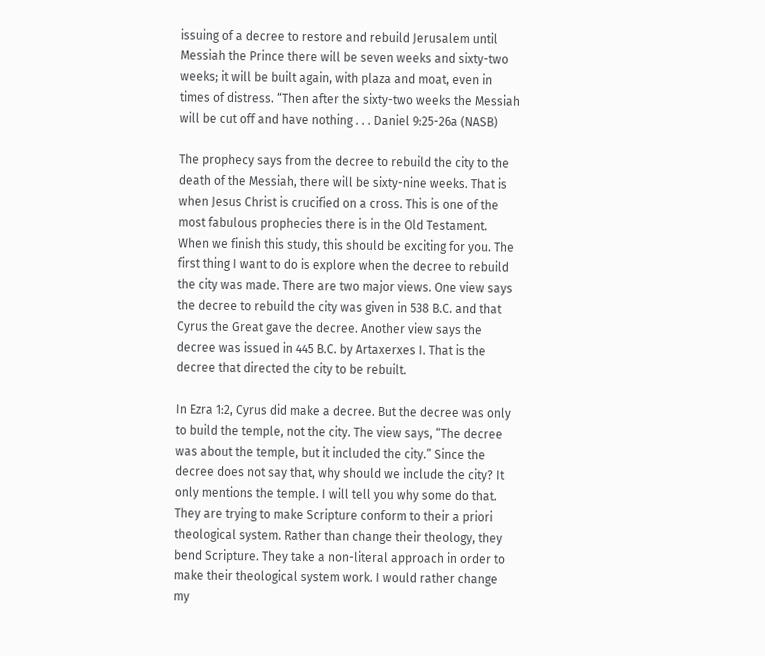issuing of a decree to restore and rebuild Jerusalem until Messiah the Prince there will be seven weeks and sixty-two weeks; it will be built again, with plaza and moat, even in times of distress. “Then after the sixty-two weeks the Messiah will be cut off and have nothing . . . Daniel 9:25-26a (NASB)

The prophecy says from the decree to rebuild the city to the death of the Messiah, there will be sixty-nine weeks. That is when Jesus Christ is crucified on a cross. This is one of the most fabulous prophecies there is in the Old Testament. When we finish this study, this should be exciting for you. The first thing I want to do is explore when the decree to rebuild the city was made. There are two major views. One view says the decree to rebuild the city was given in 538 B.C. and that Cyrus the Great gave the decree. Another view says the decree was issued in 445 B.C. by Artaxerxes I. That is the decree that directed the city to be rebuilt.

In Ezra 1:2, Cyrus did make a decree. But the decree was only to build the temple, not the city. The view says, “The decree was about the temple, but it included the city.” Since the decree does not say that, why should we include the city? It only mentions the temple. I will tell you why some do that. They are trying to make Scripture conform to their a priori theological system. Rather than change their theology, they bend Scripture. They take a non-literal approach in order to make their theological system work. I would rather change my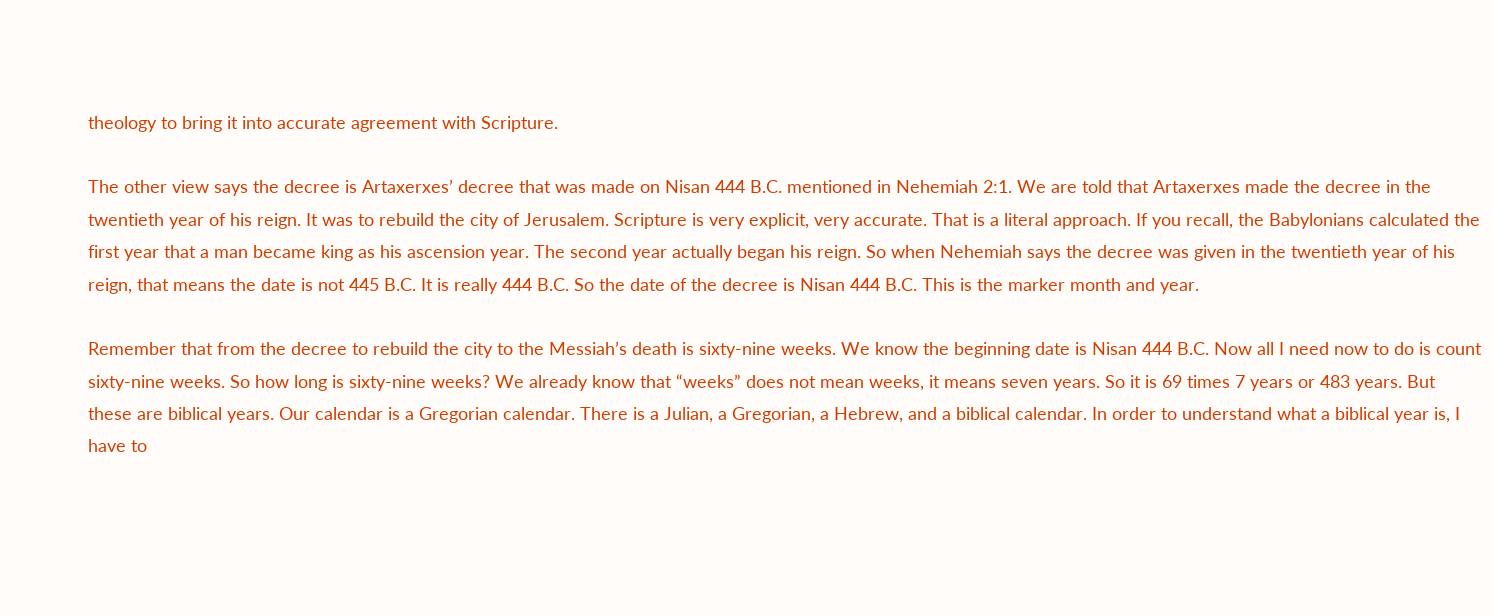theology to bring it into accurate agreement with Scripture.

The other view says the decree is Artaxerxes’ decree that was made on Nisan 444 B.C. mentioned in Nehemiah 2:1. We are told that Artaxerxes made the decree in the twentieth year of his reign. It was to rebuild the city of Jerusalem. Scripture is very explicit, very accurate. That is a literal approach. If you recall, the Babylonians calculated the first year that a man became king as his ascension year. The second year actually began his reign. So when Nehemiah says the decree was given in the twentieth year of his reign, that means the date is not 445 B.C. It is really 444 B.C. So the date of the decree is Nisan 444 B.C. This is the marker month and year.

Remember that from the decree to rebuild the city to the Messiah’s death is sixty-nine weeks. We know the beginning date is Nisan 444 B.C. Now all I need now to do is count sixty-nine weeks. So how long is sixty-nine weeks? We already know that “weeks” does not mean weeks, it means seven years. So it is 69 times 7 years or 483 years. But these are biblical years. Our calendar is a Gregorian calendar. There is a Julian, a Gregorian, a Hebrew, and a biblical calendar. In order to understand what a biblical year is, I have to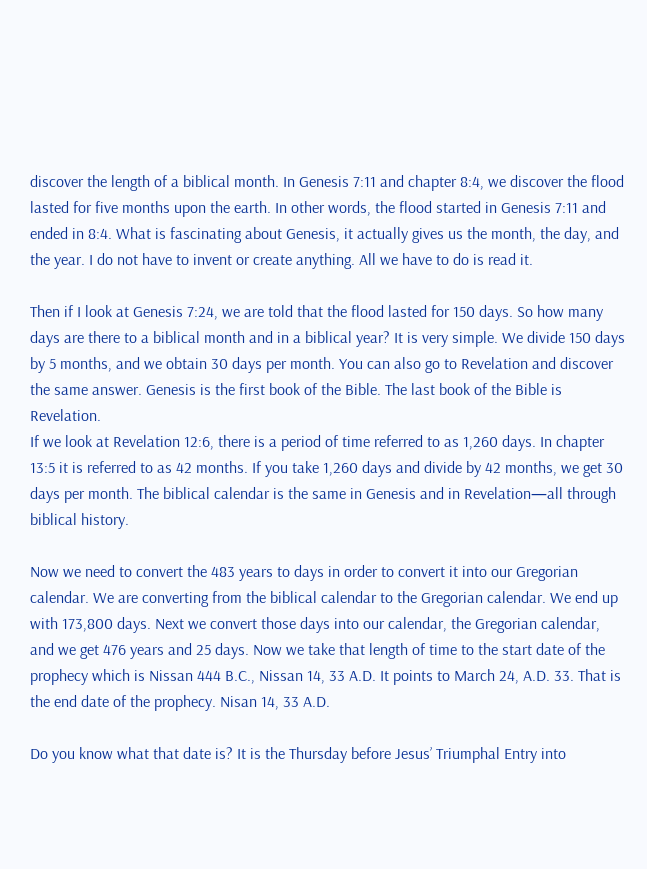discover the length of a biblical month. In Genesis 7:11 and chapter 8:4, we discover the flood lasted for five months upon the earth. In other words, the flood started in Genesis 7:11 and ended in 8:4. What is fascinating about Genesis, it actually gives us the month, the day, and the year. I do not have to invent or create anything. All we have to do is read it.

Then if I look at Genesis 7:24, we are told that the flood lasted for 150 days. So how many days are there to a biblical month and in a biblical year? It is very simple. We divide 150 days by 5 months, and we obtain 30 days per month. You can also go to Revelation and discover the same answer. Genesis is the first book of the Bible. The last book of the Bible is Revelation.
If we look at Revelation 12:6, there is a period of time referred to as 1,260 days. In chapter 13:5 it is referred to as 42 months. If you take 1,260 days and divide by 42 months, we get 30 days per month. The biblical calendar is the same in Genesis and in Revelation—all through biblical history.

Now we need to convert the 483 years to days in order to convert it into our Gregorian calendar. We are converting from the biblical calendar to the Gregorian calendar. We end up with 173,800 days. Next we convert those days into our calendar, the Gregorian calendar, and we get 476 years and 25 days. Now we take that length of time to the start date of the prophecy which is Nissan 444 B.C., Nissan 14, 33 A.D. It points to March 24, A.D. 33. That is the end date of the prophecy. Nisan 14, 33 A.D.

Do you know what that date is? It is the Thursday before Jesus’ Triumphal Entry into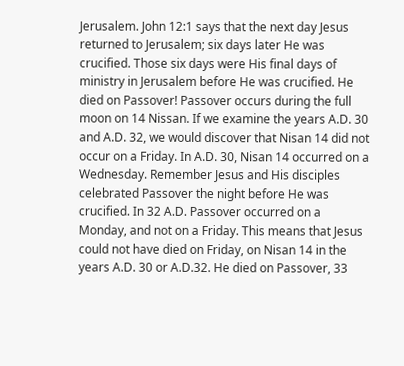Jerusalem. John 12:1 says that the next day Jesus returned to Jerusalem; six days later He was crucified. Those six days were His final days of ministry in Jerusalem before He was crucified. He died on Passover! Passover occurs during the full moon on 14 Nissan. If we examine the years A.D. 30 and A.D. 32, we would discover that Nisan 14 did not occur on a Friday. In A.D. 30, Nisan 14 occurred on a Wednesday. Remember Jesus and His disciples celebrated Passover the night before He was crucified. In 32 A.D. Passover occurred on a Monday, and not on a Friday. This means that Jesus could not have died on Friday, on Nisan 14 in the years A.D. 30 or A.D.32. He died on Passover, 33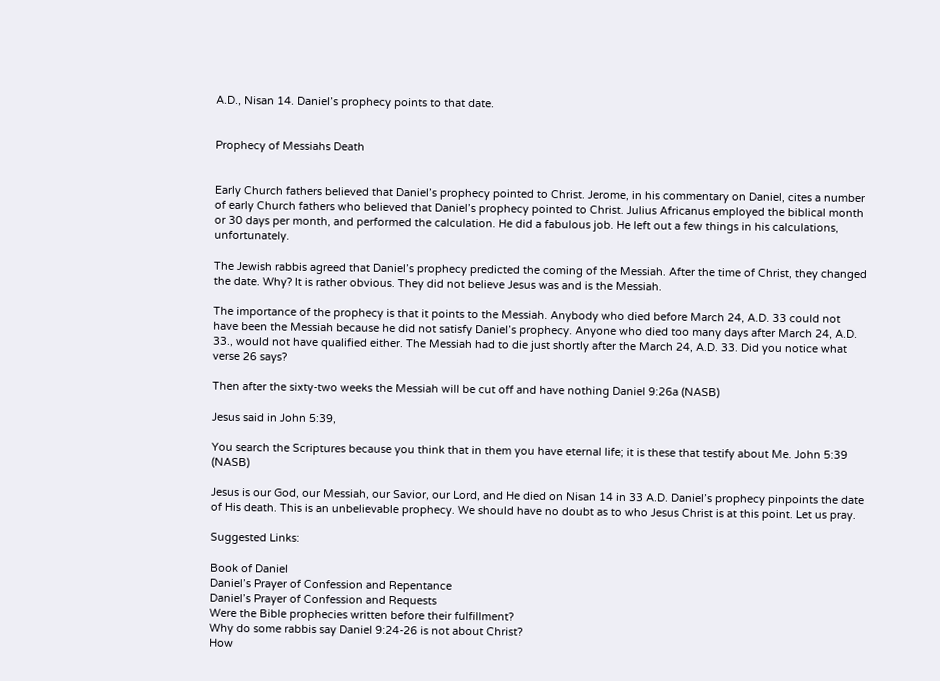A.D., Nisan 14. Daniel’s prophecy points to that date.


Prophecy of Messiahs Death


Early Church fathers believed that Daniel’s prophecy pointed to Christ. Jerome, in his commentary on Daniel, cites a number of early Church fathers who believed that Daniel’s prophecy pointed to Christ. Julius Africanus employed the biblical month or 30 days per month, and performed the calculation. He did a fabulous job. He left out a few things in his calculations, unfortunately.

The Jewish rabbis agreed that Daniel’s prophecy predicted the coming of the Messiah. After the time of Christ, they changed the date. Why? It is rather obvious. They did not believe Jesus was and is the Messiah.

The importance of the prophecy is that it points to the Messiah. Anybody who died before March 24, A.D. 33 could not have been the Messiah because he did not satisfy Daniel’s prophecy. Anyone who died too many days after March 24, A.D. 33., would not have qualified either. The Messiah had to die just shortly after the March 24, A.D. 33. Did you notice what verse 26 says?

Then after the sixty-two weeks the Messiah will be cut off and have nothing Daniel 9:26a (NASB)

Jesus said in John 5:39,

You search the Scriptures because you think that in them you have eternal life; it is these that testify about Me. John 5:39 (NASB)

Jesus is our God, our Messiah, our Savior, our Lord, and He died on Nisan 14 in 33 A.D. Daniel’s prophecy pinpoints the date of His death. This is an unbelievable prophecy. We should have no doubt as to who Jesus Christ is at this point. Let us pray.

Suggested Links:

Book of Daniel
Daniel’s Prayer of Confession and Repentance
Daniel’s Prayer of Confession and Requests
Were the Bible prophecies written before their fulfillment?
Why do some rabbis say Daniel 9:24-26 is not about Christ?
How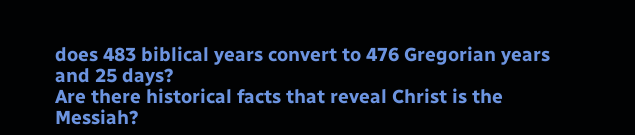does 483 biblical years convert to 476 Gregorian years and 25 days?
Are there historical facts that reveal Christ is the Messiah?